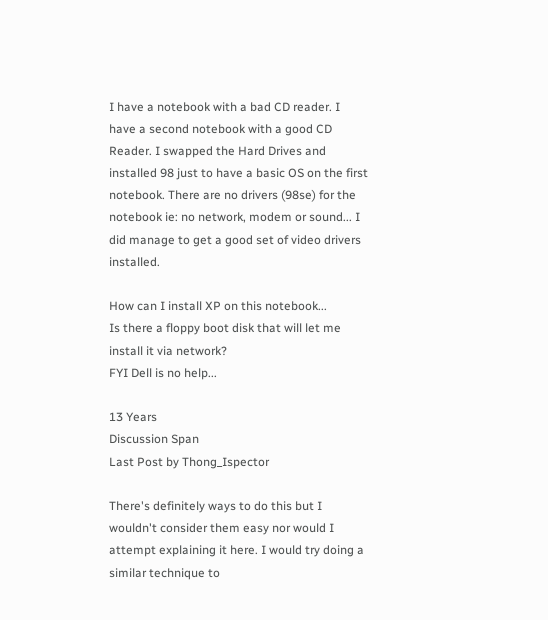I have a notebook with a bad CD reader. I have a second notebook with a good CD Reader. I swapped the Hard Drives and installed 98 just to have a basic OS on the first notebook. There are no drivers (98se) for the notebook ie: no network, modem or sound... I did manage to get a good set of video drivers installed.

How can I install XP on this notebook...
Is there a floppy boot disk that will let me install it via network?
FYI Dell is no help...

13 Years
Discussion Span
Last Post by Thong_Ispector

There's definitely ways to do this but I wouldn't consider them easy nor would I attempt explaining it here. I would try doing a similar technique to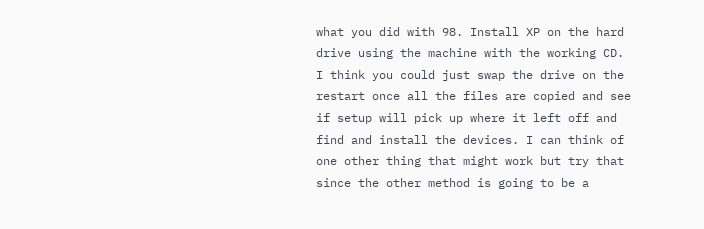what you did with 98. Install XP on the hard drive using the machine with the working CD. I think you could just swap the drive on the restart once all the files are copied and see if setup will pick up where it left off and find and install the devices. I can think of one other thing that might work but try that since the other method is going to be a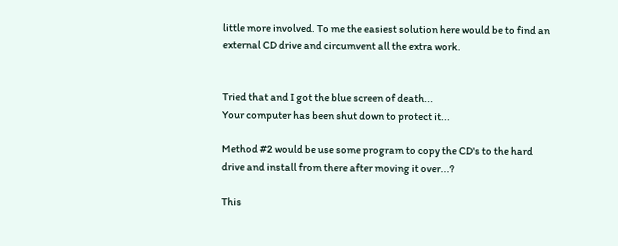little more involved. To me the easiest solution here would be to find an external CD drive and circumvent all the extra work.


Tried that and I got the blue screen of death...
Your computer has been shut down to protect it...

Method #2 would be use some program to copy the CD's to the hard drive and install from there after moving it over...?

This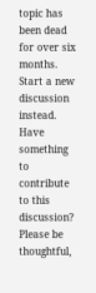topic has been dead for over six months. Start a new discussion instead.
Have something to contribute to this discussion? Please be thoughtful,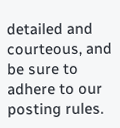detailed and courteous, and be sure to adhere to our posting rules.